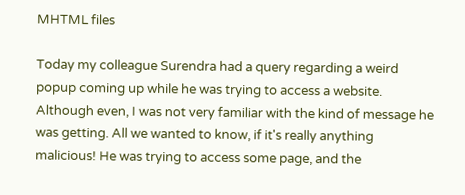MHTML files

Today my colleague Surendra had a query regarding a weird popup coming up while he was trying to access a website. Although even, I was not very familiar with the kind of message he was getting. All we wanted to know, if it's really anything malicious! He was trying to access some page, and the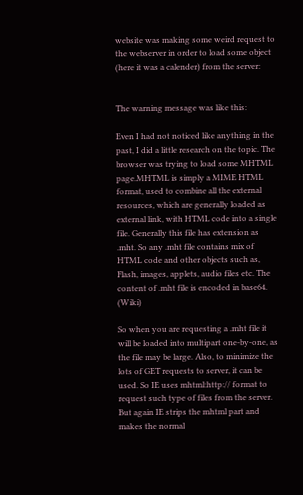website was making some weird request to the webserver in order to load some object (here it was a calender) from the server:


The warning message was like this:

Even I had not noticed like anything in the past, I did a little research on the topic. The browser was trying to load some MHTML page.MHTML is simply a MIME HTML format, used to combine all the external resources, which are generally loaded as external link, with HTML code into a single file. Generally this file has extension as .mht. So any .mht file contains mix of HTML code and other objects such as, Flash, images, applets, audio files etc. The content of .mht file is encoded in base64. (Wiki)

So when you are requesting a .mht file it will be loaded into multipart one-by-one, as the file may be large. Also, to minimize the lots of GET requests to server, it can be used. So IE uses mhtml:http:// format to request such type of files from the server. But again IE strips the mhtml part and makes the normal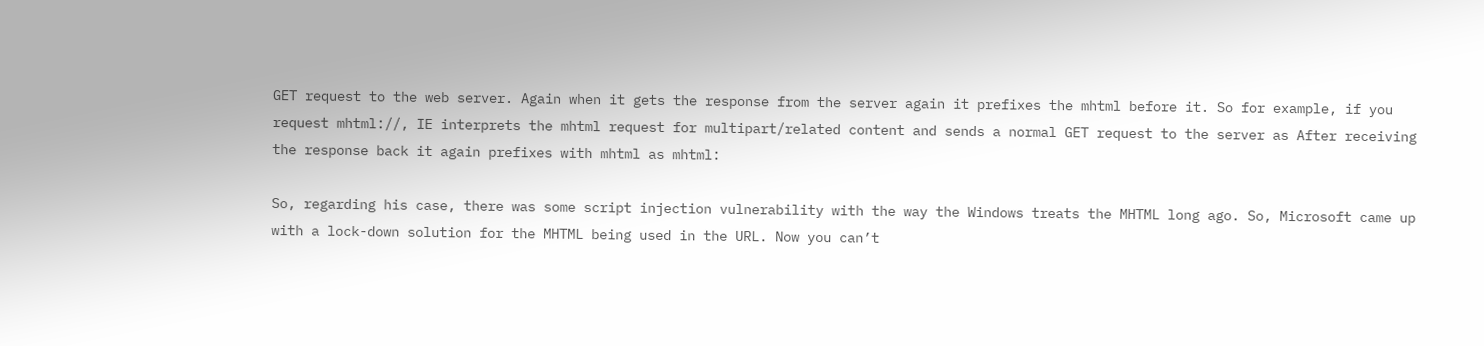GET request to the web server. Again when it gets the response from the server again it prefixes the mhtml before it. So for example, if you request mhtml://, IE interprets the mhtml request for multipart/related content and sends a normal GET request to the server as After receiving the response back it again prefixes with mhtml as mhtml:

So, regarding his case, there was some script injection vulnerability with the way the Windows treats the MHTML long ago. So, Microsoft came up with a lock-down solution for the MHTML being used in the URL. Now you can’t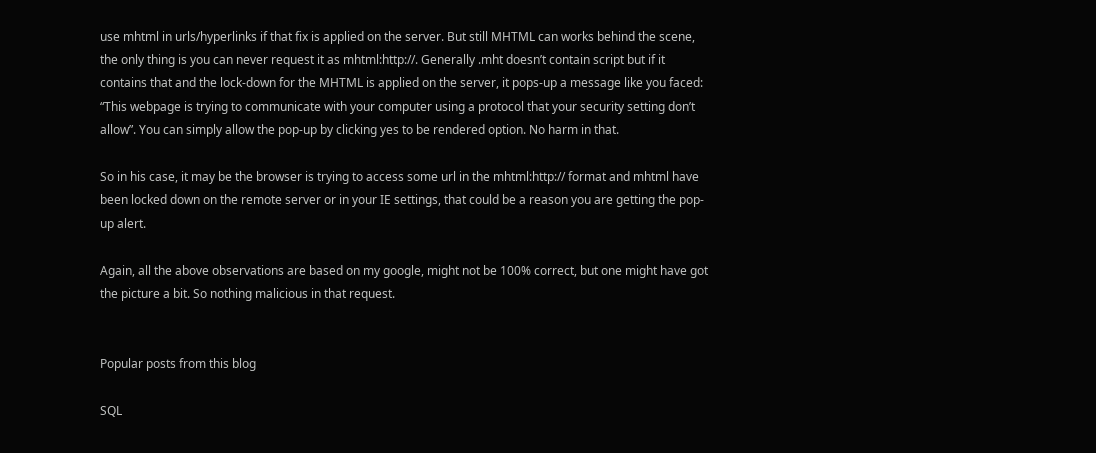use mhtml in urls/hyperlinks if that fix is applied on the server. But still MHTML can works behind the scene, the only thing is you can never request it as mhtml:http://. Generally .mht doesn’t contain script but if it contains that and the lock-down for the MHTML is applied on the server, it pops-up a message like you faced: “This webpage is trying to communicate with your computer using a protocol that your security setting don’t allow”. You can simply allow the pop-up by clicking yes to be rendered option. No harm in that.

So in his case, it may be the browser is trying to access some url in the mhtml:http:// format and mhtml have been locked down on the remote server or in your IE settings, that could be a reason you are getting the pop-up alert.

Again, all the above observations are based on my google, might not be 100% correct, but one might have got the picture a bit. So nothing malicious in that request.


Popular posts from this blog

SQL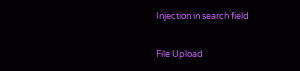Injection in search field

File Upload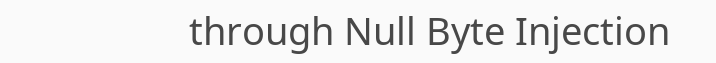through Null Byte Injection